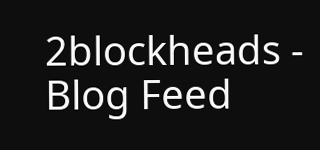2blockheads - Blog Feed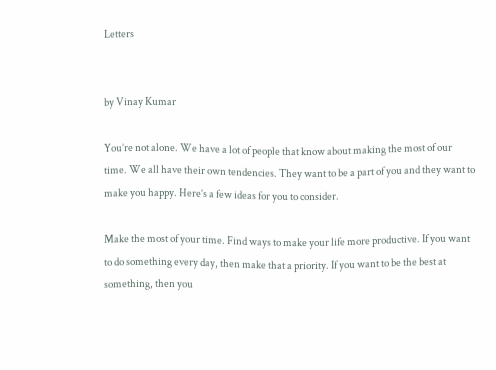Letters


by Vinay Kumar

You’re not alone. We have a lot of people that know about making the most of our time. We all have their own tendencies. They want to be a part of you and they want to make you happy. Here’s a few ideas for you to consider.

Make the most of your time. Find ways to make your life more productive. If you want to do something every day, then make that a priority. If you want to be the best at something, then you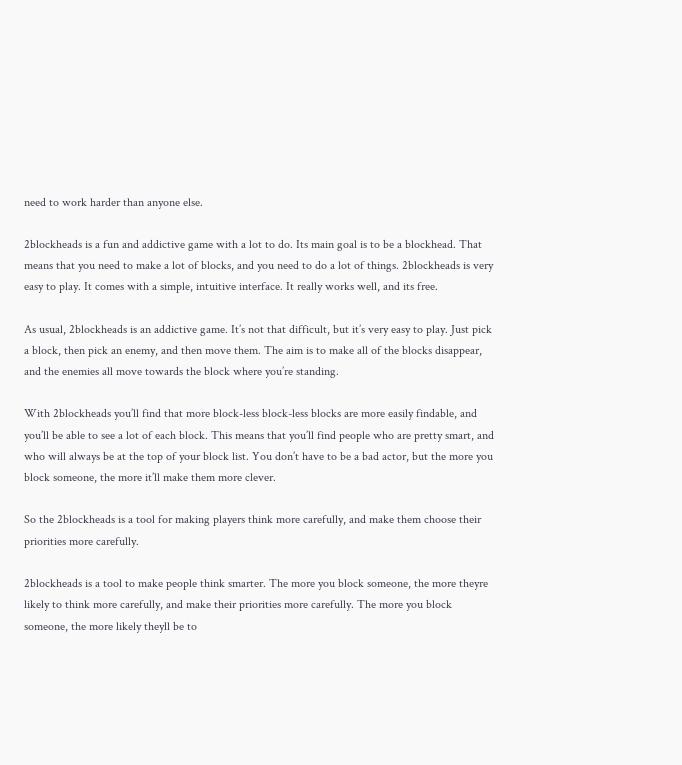need to work harder than anyone else.

2blockheads is a fun and addictive game with a lot to do. Its main goal is to be a blockhead. That means that you need to make a lot of blocks, and you need to do a lot of things. 2blockheads is very easy to play. It comes with a simple, intuitive interface. It really works well, and its free.

As usual, 2blockheads is an addictive game. It’s not that difficult, but it’s very easy to play. Just pick a block, then pick an enemy, and then move them. The aim is to make all of the blocks disappear, and the enemies all move towards the block where you’re standing.

With 2blockheads you’ll find that more block-less block-less blocks are more easily findable, and you’ll be able to see a lot of each block. This means that you’ll find people who are pretty smart, and who will always be at the top of your block list. You don’t have to be a bad actor, but the more you block someone, the more it’ll make them more clever.

So the 2blockheads is a tool for making players think more carefully, and make them choose their priorities more carefully.

2blockheads is a tool to make people think smarter. The more you block someone, the more theyre likely to think more carefully, and make their priorities more carefully. The more you block someone, the more likely theyll be to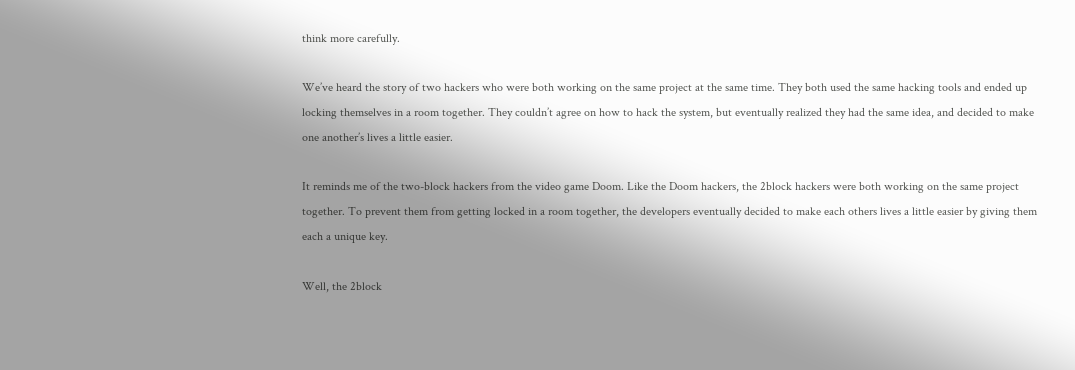think more carefully.

We’ve heard the story of two hackers who were both working on the same project at the same time. They both used the same hacking tools and ended up locking themselves in a room together. They couldn’t agree on how to hack the system, but eventually realized they had the same idea, and decided to make one another’s lives a little easier.

It reminds me of the two-block hackers from the video game Doom. Like the Doom hackers, the 2block hackers were both working on the same project together. To prevent them from getting locked in a room together, the developers eventually decided to make each others lives a little easier by giving them each a unique key.

Well, the 2block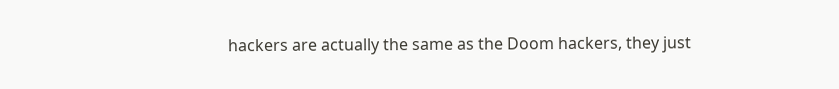hackers are actually the same as the Doom hackers, they just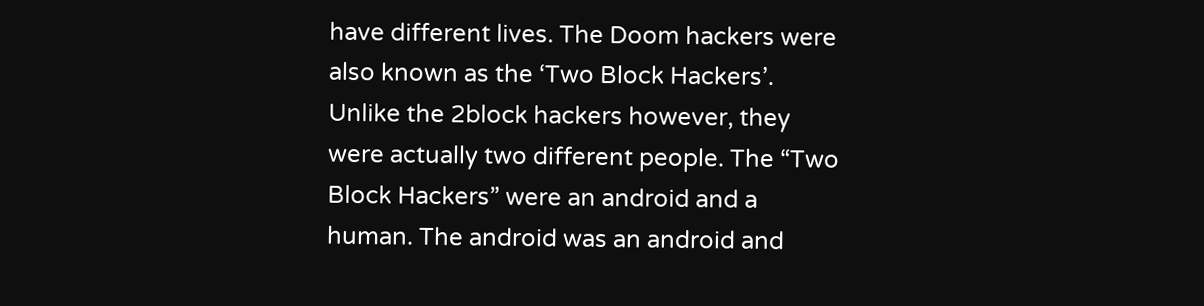have different lives. The Doom hackers were also known as the ‘Two Block Hackers’. Unlike the 2block hackers however, they were actually two different people. The “Two Block Hackers” were an android and a human. The android was an android and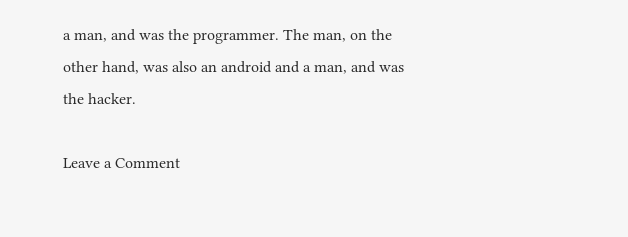a man, and was the programmer. The man, on the other hand, was also an android and a man, and was the hacker.

Leave a Comment